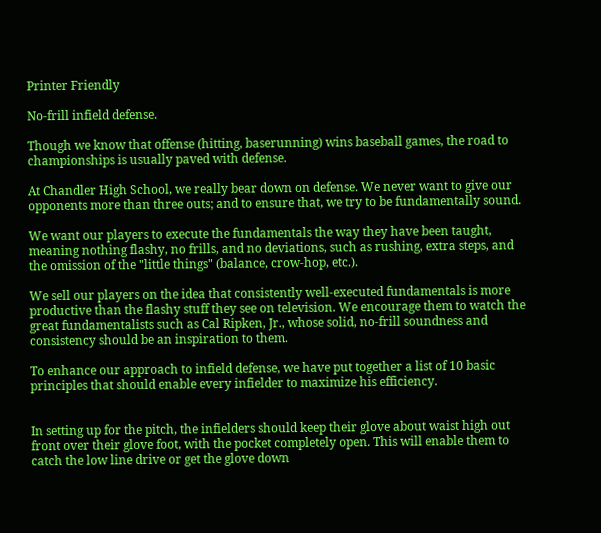Printer Friendly

No-frill infield defense.

Though we know that offense (hitting, baserunning) wins baseball games, the road to championships is usually paved with defense.

At Chandler High School, we really bear down on defense. We never want to give our opponents more than three outs; and to ensure that, we try to be fundamentally sound.

We want our players to execute the fundamentals the way they have been taught, meaning nothing flashy, no frills, and no deviations, such as rushing, extra steps, and the omission of the "little things" (balance, crow-hop, etc.).

We sell our players on the idea that consistently well-executed fundamentals is more productive than the flashy stuff they see on television. We encourage them to watch the great fundamentalists such as Cal Ripken, Jr., whose solid, no-frill soundness and consistency should be an inspiration to them.

To enhance our approach to infield defense, we have put together a list of 10 basic principles that should enable every infielder to maximize his efficiency.


In setting up for the pitch, the infielders should keep their glove about waist high out front over their glove foot, with the pocket completely open. This will enable them to catch the low line drive or get the glove down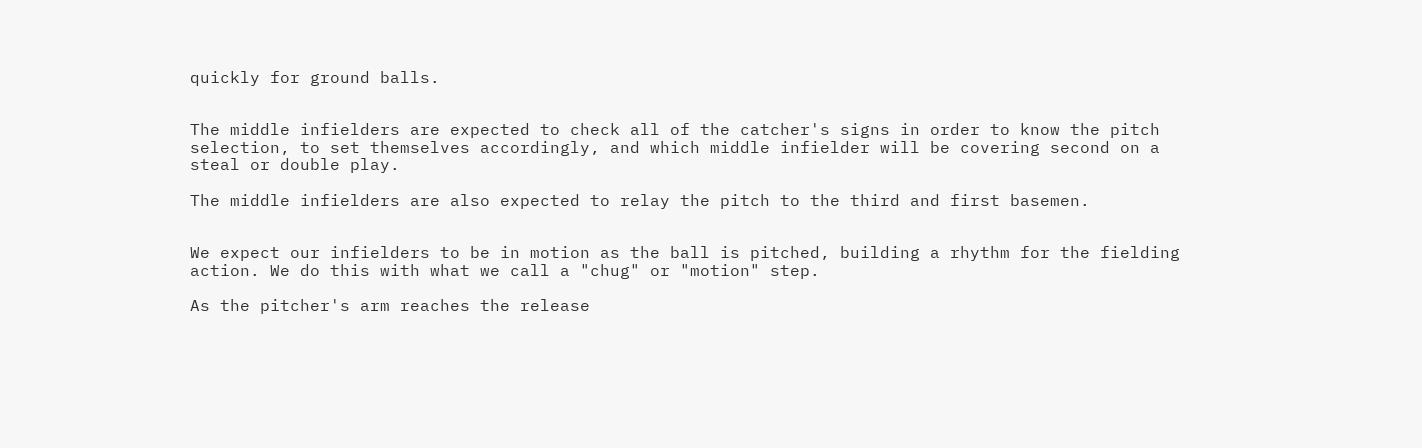quickly for ground balls.


The middle infielders are expected to check all of the catcher's signs in order to know the pitch selection, to set themselves accordingly, and which middle infielder will be covering second on a steal or double play.

The middle infielders are also expected to relay the pitch to the third and first basemen.


We expect our infielders to be in motion as the ball is pitched, building a rhythm for the fielding action. We do this with what we call a "chug" or "motion" step.

As the pitcher's arm reaches the release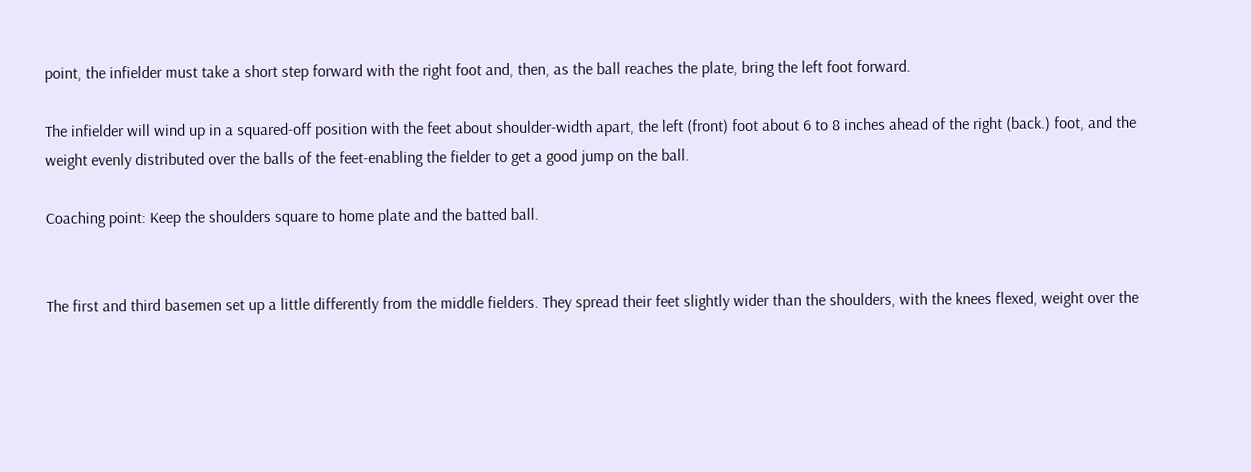point, the infielder must take a short step forward with the right foot and, then, as the ball reaches the plate, bring the left foot forward.

The infielder will wind up in a squared-off position with the feet about shoulder-width apart, the left (front) foot about 6 to 8 inches ahead of the right (back.) foot, and the weight evenly distributed over the balls of the feet-enabling the fielder to get a good jump on the ball.

Coaching point: Keep the shoulders square to home plate and the batted ball.


The first and third basemen set up a little differently from the middle fielders. They spread their feet slightly wider than the shoulders, with the knees flexed, weight over the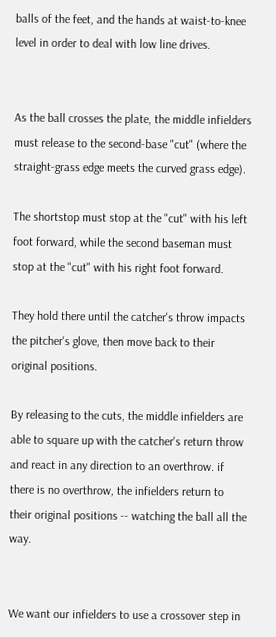balls of the feet, and the hands at waist-to-knee level in order to deal with low line drives.


As the ball crosses the plate, the middle infielders must release to the second-base "cut" (where the straight-grass edge meets the curved grass edge).

The shortstop must stop at the "cut" with his left foot forward, while the second baseman must stop at the "cut" with his right foot forward.

They hold there until the catcher's throw impacts the pitcher's glove, then move back to their original positions.

By releasing to the cuts, the middle infielders are able to square up with the catcher's return throw and react in any direction to an overthrow. if there is no overthrow, the infielders return to their original positions -- watching the ball all the way.


We want our infielders to use a crossover step in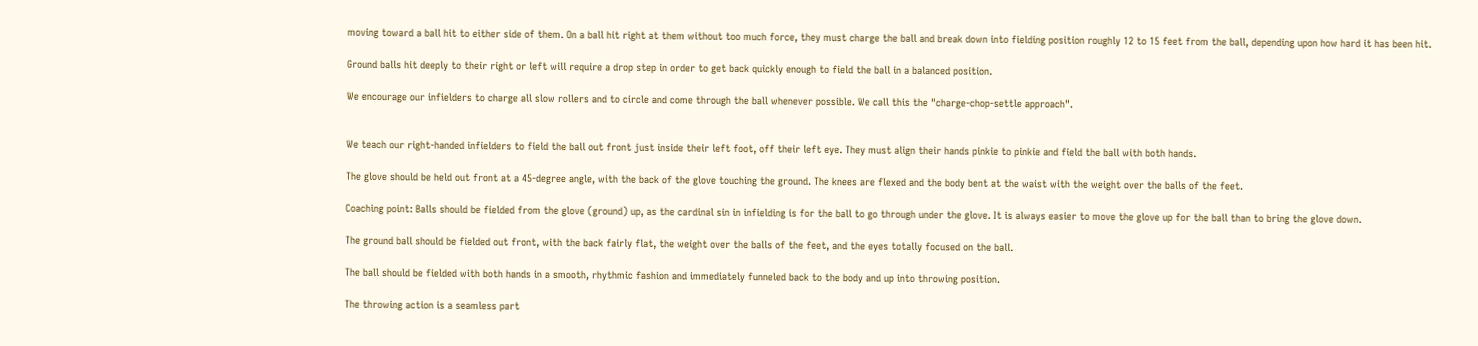moving toward a ball hit to either side of them. On a ball hit right at them without too much force, they must charge the ball and break down into fielding position roughly 12 to 15 feet from the ball, depending upon how hard it has been hit.

Ground balls hit deeply to their right or left will require a drop step in order to get back quickly enough to field the ball in a balanced position.

We encourage our infielders to charge all slow rollers and to circle and come through the ball whenever possible. We call this the "charge-chop-settle approach".


We teach our right-handed infielders to field the ball out front just inside their left foot, off their left eye. They must align their hands pinkie to pinkie and field the ball with both hands.

The glove should be held out front at a 45-degree angle, with the back of the glove touching the ground. The knees are flexed and the body bent at the waist with the weight over the balls of the feet.

Coaching point: Balls should be fielded from the glove (ground) up, as the cardinal sin in infielding is for the ball to go through under the glove. It is always easier to move the glove up for the ball than to bring the glove down.

The ground ball should be fielded out front, with the back fairly flat, the weight over the balls of the feet, and the eyes totally focused on the ball.

The ball should be fielded with both hands in a smooth, rhythmic fashion and immediately funneled back to the body and up into throwing position.

The throwing action is a seamless part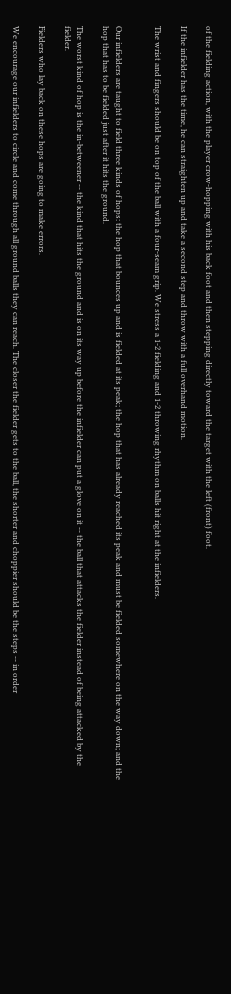of the fielding action, with the player crow-hopping with his back foot and then stepping directly toward the target with the left (front) foot.

If the infielder has the time, he can straighten up and take a second step and throw with a full overhand motion.

The wrist and fingers should be on top of the ball with a four-seam grip. We stress a 1-2 fielding and 1-2 throwing rhythm on balls hit right at the infielders.


Our infielders are taught to field three kinds of hops: the hop that bounces up and is fielded at its peak; the hop that has already reached its peak and must be fielded somewhere on the way down; and the hop that has to be fielded just after it hits the ground.

The worst kind of hop is the in-betweener -- the kind that hits the ground and is on its way up before the infielder can put a glove on it -- the ball that attacks the fielder instead of being attacked by the fielder.

Fielders who lay back on these hops are going to make errors.

We encourage our infielders to circle and come through all ground balls they can reach. The closer the fielder gets to the ball, the shorter and choppier should be the steps -- in order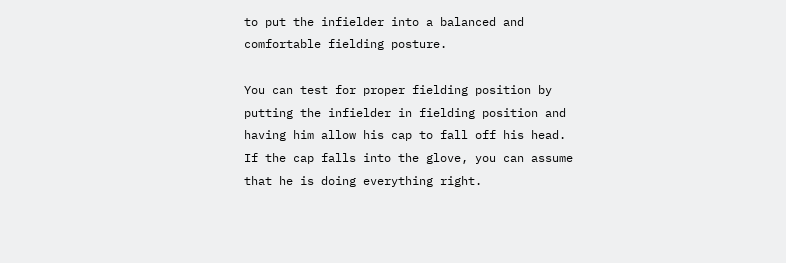to put the infielder into a balanced and comfortable fielding posture.

You can test for proper fielding position by putting the infielder in fielding position and having him allow his cap to fall off his head. If the cap falls into the glove, you can assume that he is doing everything right.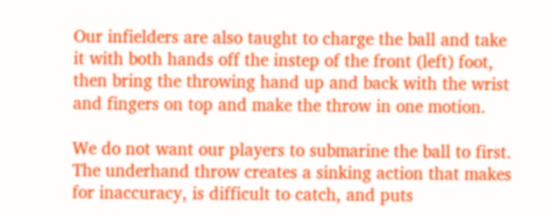Our infielders are also taught to charge the ball and take it with both hands off the instep of the front (left) foot, then bring the throwing hand up and back with the wrist and fingers on top and make the throw in one motion.

We do not want our players to submarine the ball to first. The underhand throw creates a sinking action that makes for inaccuracy, is difficult to catch, and puts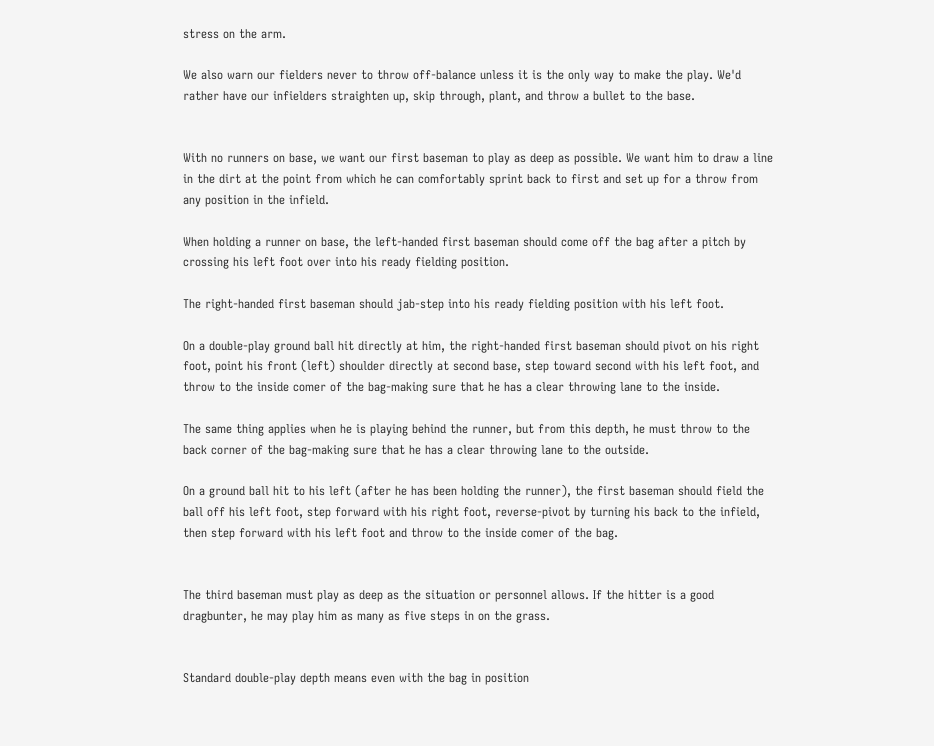stress on the arm.

We also warn our fielders never to throw off-balance unless it is the only way to make the play. We'd rather have our infielders straighten up, skip through, plant, and throw a bullet to the base.


With no runners on base, we want our first baseman to play as deep as possible. We want him to draw a line in the dirt at the point from which he can comfortably sprint back to first and set up for a throw from any position in the infield.

When holding a runner on base, the left-handed first baseman should come off the bag after a pitch by crossing his left foot over into his ready fielding position.

The right-handed first baseman should jab-step into his ready fielding position with his left foot.

On a double-play ground ball hit directly at him, the right-handed first baseman should pivot on his right foot, point his front (left) shoulder directly at second base, step toward second with his left foot, and throw to the inside comer of the bag-making sure that he has a clear throwing lane to the inside.

The same thing applies when he is playing behind the runner, but from this depth, he must throw to the back corner of the bag-making sure that he has a clear throwing lane to the outside.

On a ground ball hit to his left (after he has been holding the runner), the first baseman should field the ball off his left foot, step forward with his right foot, reverse-pivot by turning his back to the infield, then step forward with his left foot and throw to the inside comer of the bag.


The third baseman must play as deep as the situation or personnel allows. If the hitter is a good dragbunter, he may play him as many as five steps in on the grass.


Standard double-play depth means even with the bag in position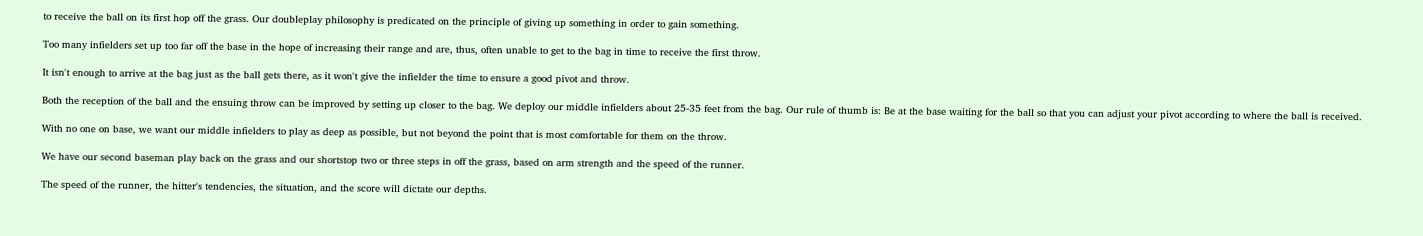to receive the ball on its first hop off the grass. Our doubleplay philosophy is predicated on the principle of giving up something in order to gain something.

Too many infielders set up too far off the base in the hope of increasing their range and are, thus, often unable to get to the bag in time to receive the first throw.

It isn't enough to arrive at the bag just as the ball gets there, as it won't give the infielder the time to ensure a good pivot and throw.

Both the reception of the ball and the ensuing throw can be improved by setting up closer to the bag. We deploy our middle infielders about 25-35 feet from the bag. Our rule of thumb is: Be at the base waiting for the ball so that you can adjust your pivot according to where the ball is received.

With no one on base, we want our middle infielders to play as deep as possible, but not beyond the point that is most comfortable for them on the throw.

We have our second baseman play back on the grass and our shortstop two or three steps in off the grass, based on arm strength and the speed of the runner.

The speed of the runner, the hitter's tendencies, the situation, and the score will dictate our depths.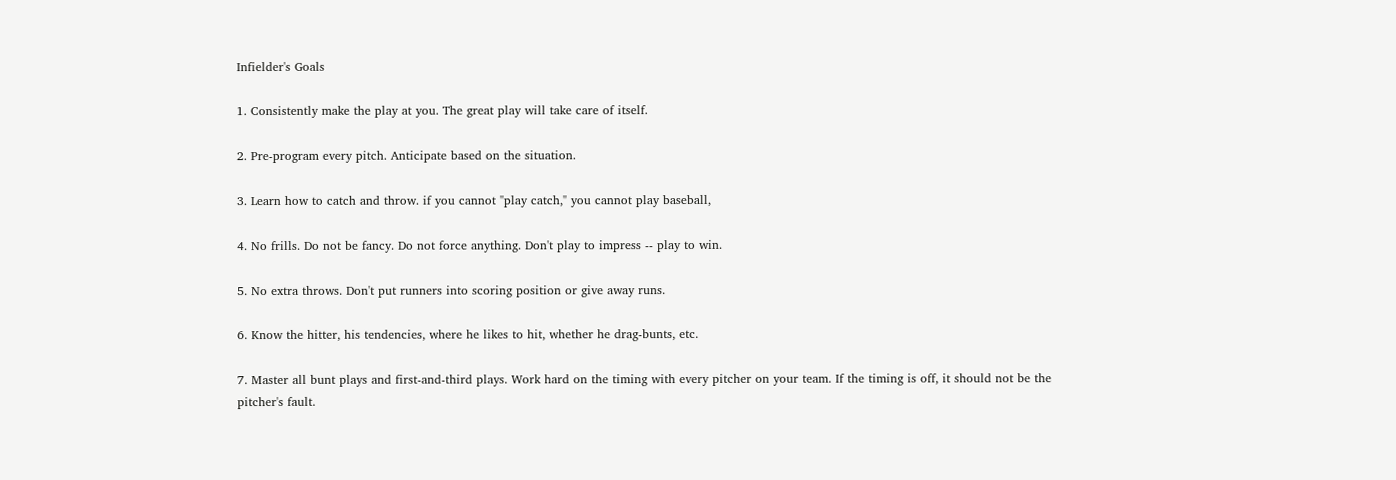Infielder's Goals

1. Consistently make the play at you. The great play will take care of itself.

2. Pre-program every pitch. Anticipate based on the situation.

3. Learn how to catch and throw. if you cannot "play catch," you cannot play baseball,

4. No frills. Do not be fancy. Do not force anything. Don't play to impress -- play to win.

5. No extra throws. Don't put runners into scoring position or give away runs.

6. Know the hitter, his tendencies, where he likes to hit, whether he drag-bunts, etc.

7. Master all bunt plays and first-and-third plays. Work hard on the timing with every pitcher on your team. If the timing is off, it should not be the pitcher's fault.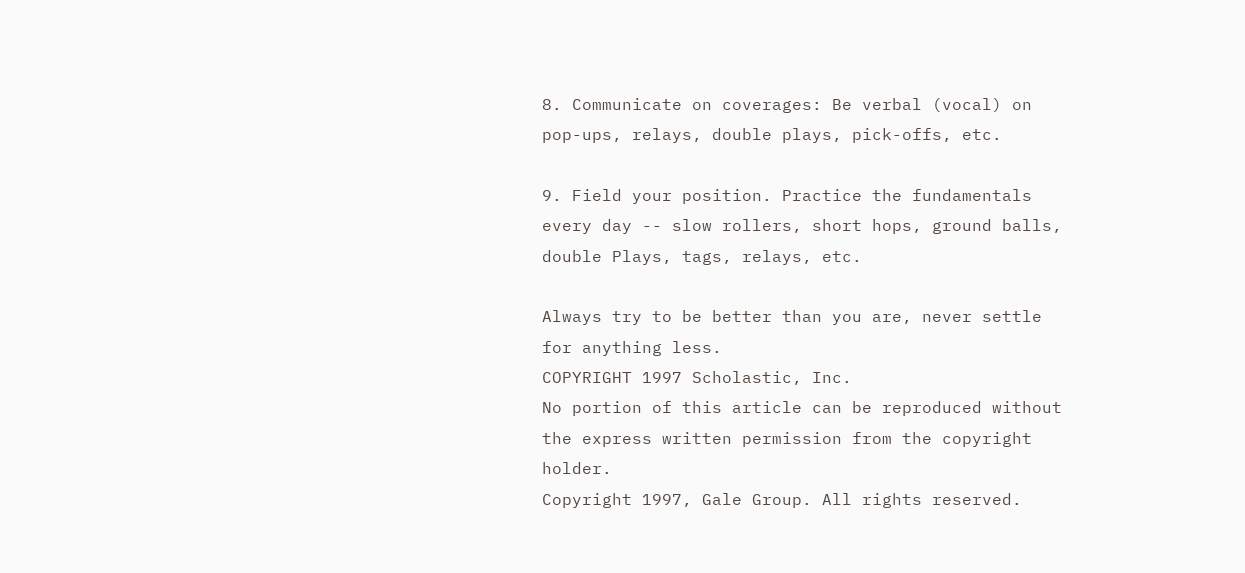8. Communicate on coverages: Be verbal (vocal) on pop-ups, relays, double plays, pick-offs, etc.

9. Field your position. Practice the fundamentals every day -- slow rollers, short hops, ground balls, double Plays, tags, relays, etc.

Always try to be better than you are, never settle for anything less.
COPYRIGHT 1997 Scholastic, Inc.
No portion of this article can be reproduced without the express written permission from the copyright holder.
Copyright 1997, Gale Group. All rights reserved.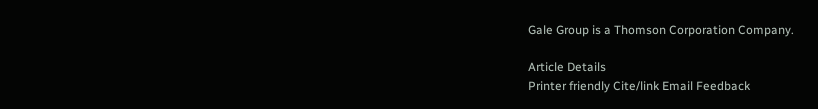Gale Group is a Thomson Corporation Company.

Article Details
Printer friendly Cite/link Email Feedback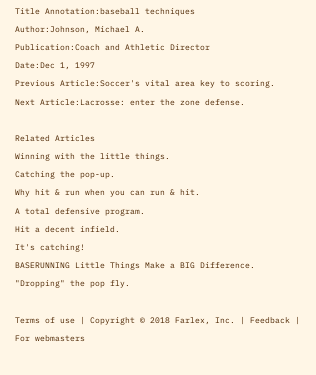Title Annotation:baseball techniques
Author:Johnson, Michael A.
Publication:Coach and Athletic Director
Date:Dec 1, 1997
Previous Article:Soccer's vital area key to scoring.
Next Article:Lacrosse: enter the zone defense.

Related Articles
Winning with the little things.
Catching the pop-up.
Why hit & run when you can run & hit.
A total defensive program.
Hit a decent infield.
It's catching!
BASERUNNING Little Things Make a BIG Difference.
"Dropping" the pop fly.

Terms of use | Copyright © 2018 Farlex, Inc. | Feedback | For webmasters